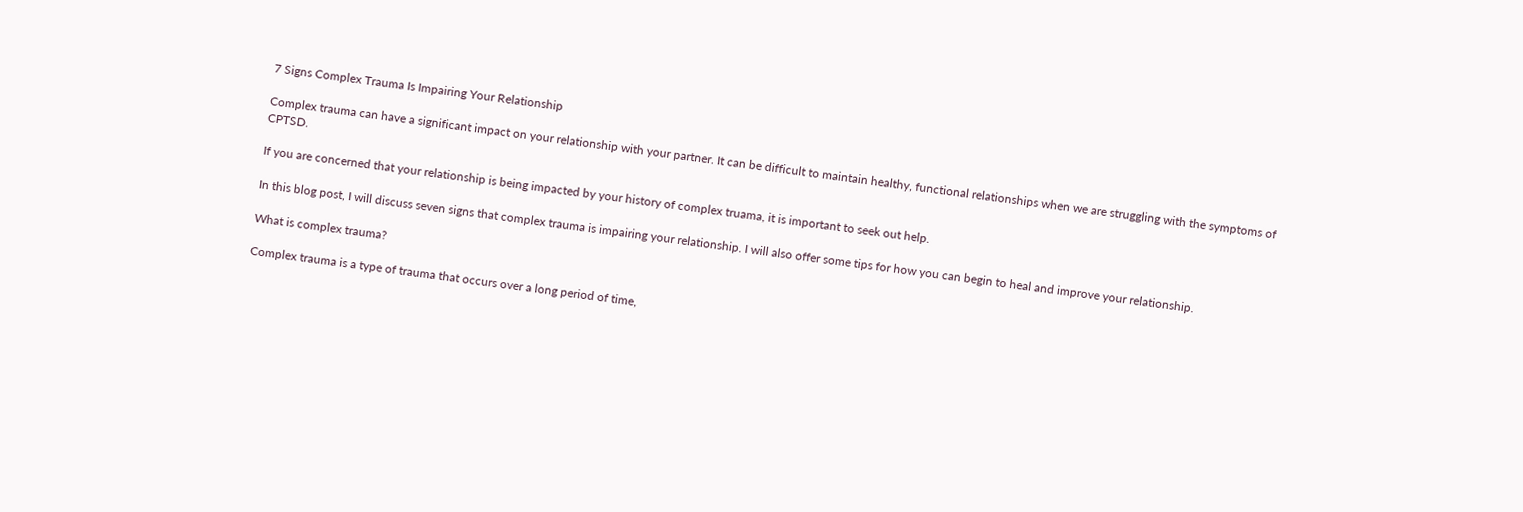7 Signs Complex Trauma Is Impairing Your Relationship

Complex trauma can have a significant impact on your relationship with your partner. It can be difficult to maintain healthy, functional relationships when we are struggling with the symptoms of CPTSD.

If you are concerned that your relationship is being impacted by your history of complex truama, it is important to seek out help.

In this blog post, I will discuss seven signs that complex trauma is impairing your relationship. I will also offer some tips for how you can begin to heal and improve your relationship.

What is complex trauma?

Complex trauma is a type of trauma that occurs over a long period of time,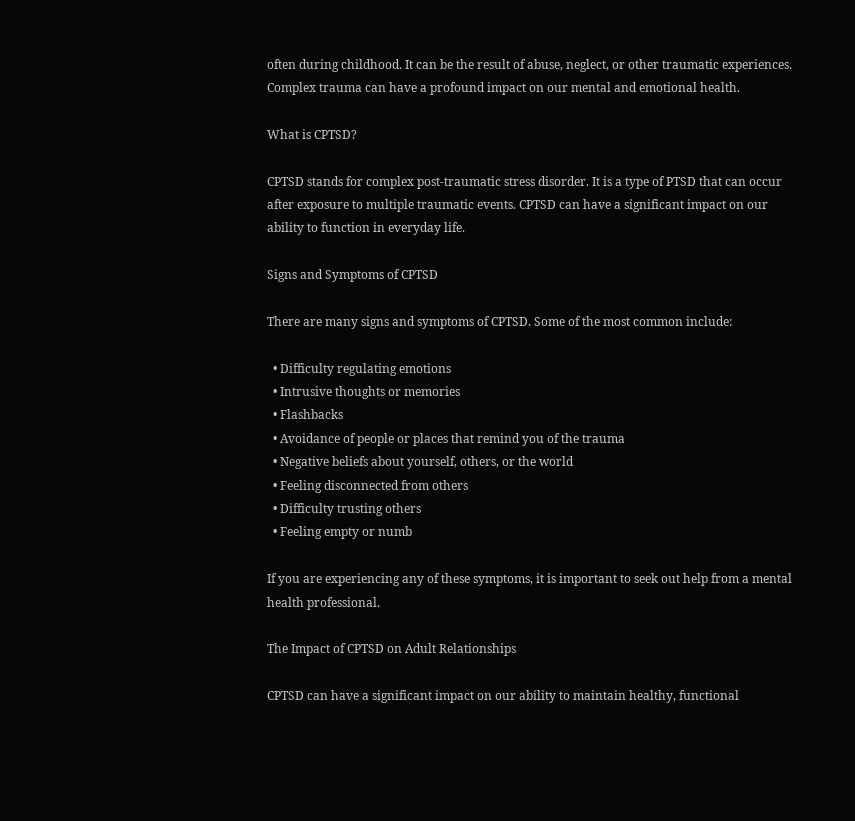often during childhood. It can be the result of abuse, neglect, or other traumatic experiences. Complex trauma can have a profound impact on our mental and emotional health.

What is CPTSD?

CPTSD stands for complex post-traumatic stress disorder. It is a type of PTSD that can occur after exposure to multiple traumatic events. CPTSD can have a significant impact on our ability to function in everyday life.

Signs and Symptoms of CPTSD

There are many signs and symptoms of CPTSD. Some of the most common include:

  • Difficulty regulating emotions
  • Intrusive thoughts or memories
  • Flashbacks
  • Avoidance of people or places that remind you of the trauma
  • Negative beliefs about yourself, others, or the world
  • Feeling disconnected from others
  • Difficulty trusting others
  • Feeling empty or numb

If you are experiencing any of these symptoms, it is important to seek out help from a mental health professional.

The Impact of CPTSD on Adult Relationships

CPTSD can have a significant impact on our ability to maintain healthy, functional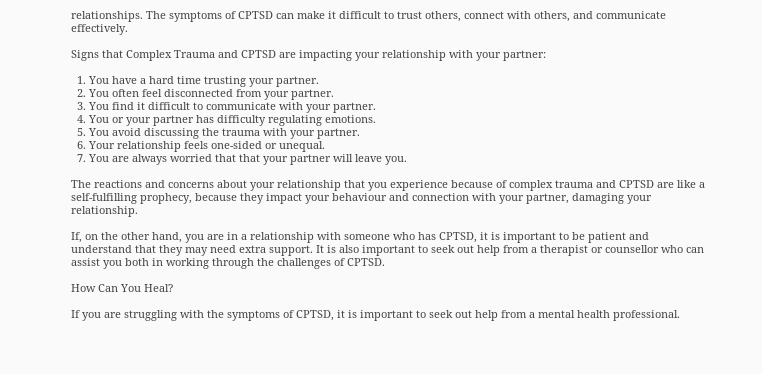relationships. The symptoms of CPTSD can make it difficult to trust others, connect with others, and communicate effectively.

Signs that Complex Trauma and CPTSD are impacting your relationship with your partner:

  1. You have a hard time trusting your partner.
  2. You often feel disconnected from your partner.
  3. You find it difficult to communicate with your partner.
  4. You or your partner has difficulty regulating emotions.
  5. You avoid discussing the trauma with your partner.
  6. Your relationship feels one-sided or unequal.
  7. You are always worried that that your partner will leave you.

The reactions and concerns about your relationship that you experience because of complex trauma and CPTSD are like a self-fulfilling prophecy, because they impact your behaviour and connection with your partner, damaging your relationship.

If, on the other hand, you are in a relationship with someone who has CPTSD, it is important to be patient and understand that they may need extra support. It is also important to seek out help from a therapist or counsellor who can assist you both in working through the challenges of CPTSD.

How Can You Heal?

If you are struggling with the symptoms of CPTSD, it is important to seek out help from a mental health professional.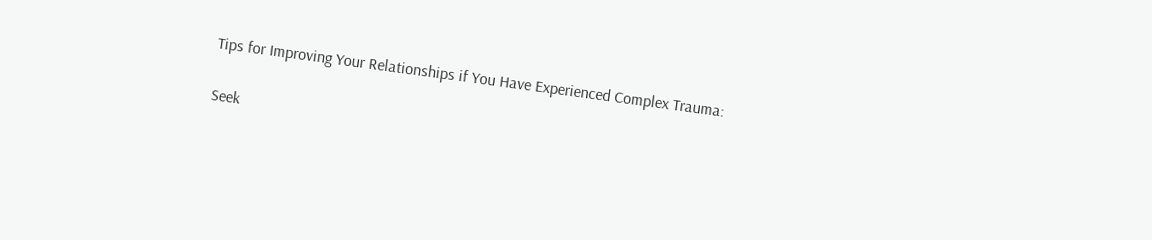Tips for Improving Your Relationships if You Have Experienced Complex Trauma:

Seek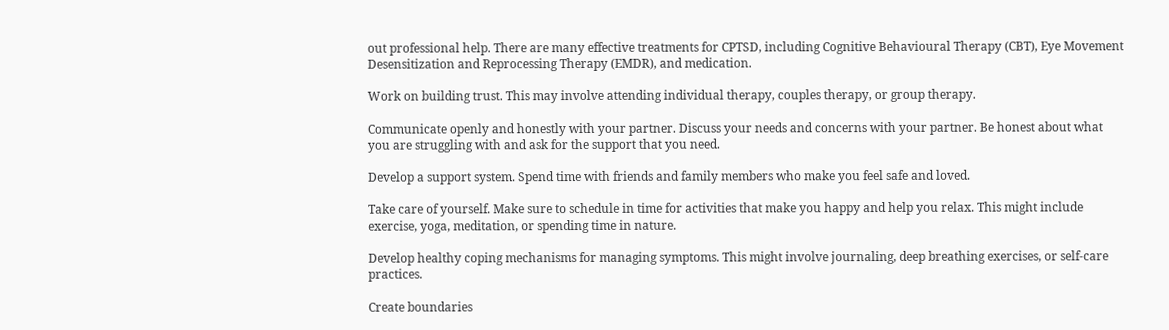out professional help. There are many effective treatments for CPTSD, including Cognitive Behavioural Therapy (CBT), Eye Movement Desensitization and Reprocessing Therapy (EMDR), and medication.

Work on building trust. This may involve attending individual therapy, couples therapy, or group therapy.

Communicate openly and honestly with your partner. Discuss your needs and concerns with your partner. Be honest about what you are struggling with and ask for the support that you need.

Develop a support system. Spend time with friends and family members who make you feel safe and loved.

Take care of yourself. Make sure to schedule in time for activities that make you happy and help you relax. This might include exercise, yoga, meditation, or spending time in nature.

Develop healthy coping mechanisms for managing symptoms. This might involve journaling, deep breathing exercises, or self-care practices.

Create boundaries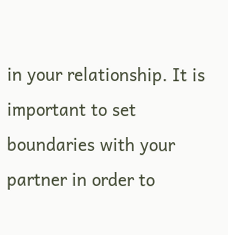in your relationship. It is important to set boundaries with your partner in order to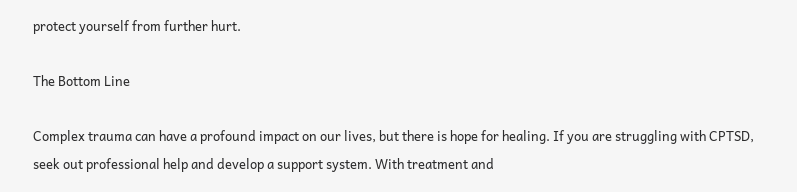protect yourself from further hurt.

The Bottom Line

Complex trauma can have a profound impact on our lives, but there is hope for healing. If you are struggling with CPTSD, seek out professional help and develop a support system. With treatment and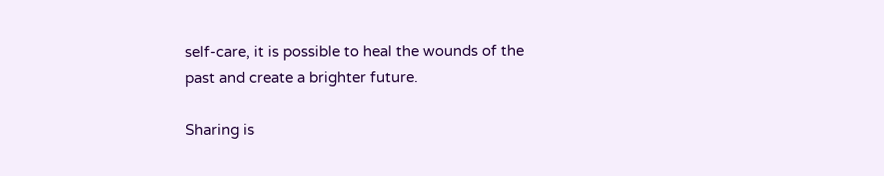self-care, it is possible to heal the wounds of the past and create a brighter future.

Sharing is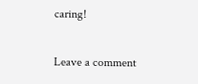caring!

Leave a comment